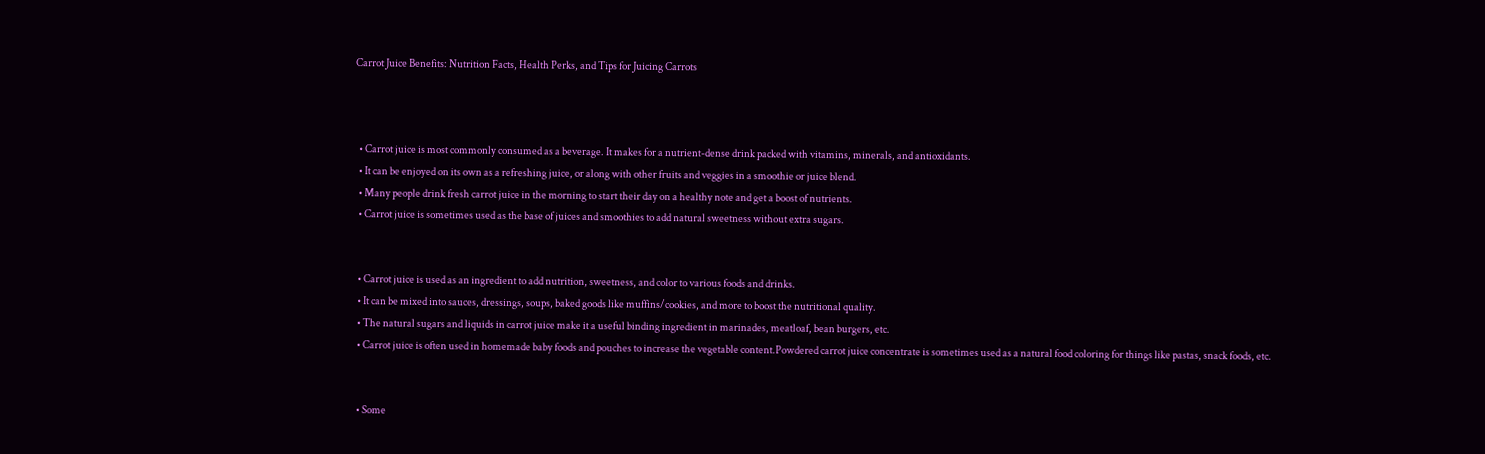Carrot Juice Benefits: Nutrition Facts, Health Perks, and Tips for Juicing Carrots



  • Carrot juice is most commonly consumed as a beverage. It makes for a nutrient-dense drink packed with vitamins, minerals, and antioxidants.
  • It can be enjoyed on its own as a refreshing juice, or along with other fruits and veggies in a smoothie or juice blend.
  • Many people drink fresh carrot juice in the morning to start their day on a healthy note and get a boost of nutrients.
  • Carrot juice is sometimes used as the base of juices and smoothies to add natural sweetness without extra sugars.


  • Carrot juice is used as an ingredient to add nutrition, sweetness, and color to various foods and drinks.
  • It can be mixed into sauces, dressings, soups, baked goods like muffins/cookies, and more to boost the nutritional quality.
  • The natural sugars and liquids in carrot juice make it a useful binding ingredient in marinades, meatloaf, bean burgers, etc.
  • Carrot juice is often used in homemade baby foods and pouches to increase the vegetable content.Powdered carrot juice concentrate is sometimes used as a natural food coloring for things like pastas, snack foods, etc.


  • Some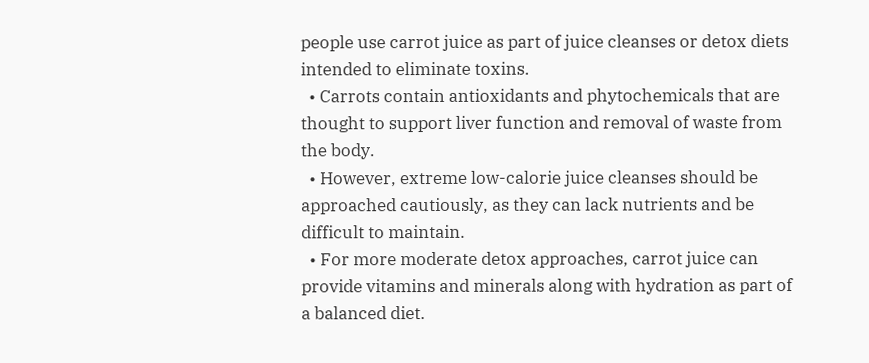people use carrot juice as part of juice cleanses or detox diets intended to eliminate toxins.
  • Carrots contain antioxidants and phytochemicals that are thought to support liver function and removal of waste from the body.
  • However, extreme low-calorie juice cleanses should be approached cautiously, as they can lack nutrients and be difficult to maintain.
  • For more moderate detox approaches, carrot juice can provide vitamins and minerals along with hydration as part of a balanced diet.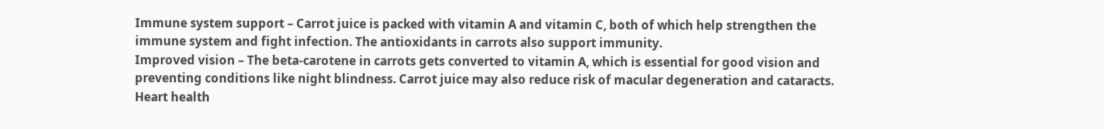Immune system support – Carrot juice is packed with vitamin A and vitamin C, both of which help strengthen the immune system and fight infection. The antioxidants in carrots also support immunity.
Improved vision – The beta-carotene in carrots gets converted to vitamin A, which is essential for good vision and preventing conditions like night blindness. Carrot juice may also reduce risk of macular degeneration and cataracts.
Heart health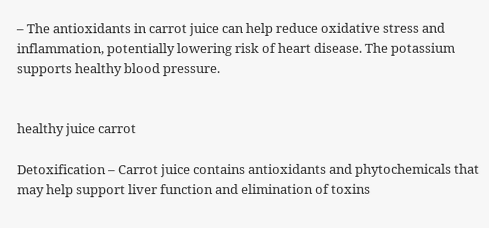– The antioxidants in carrot juice can help reduce oxidative stress and inflammation, potentially lowering risk of heart disease. The potassium supports healthy blood pressure.


healthy juice carrot

Detoxification – Carrot juice contains antioxidants and phytochemicals that may help support liver function and elimination of toxins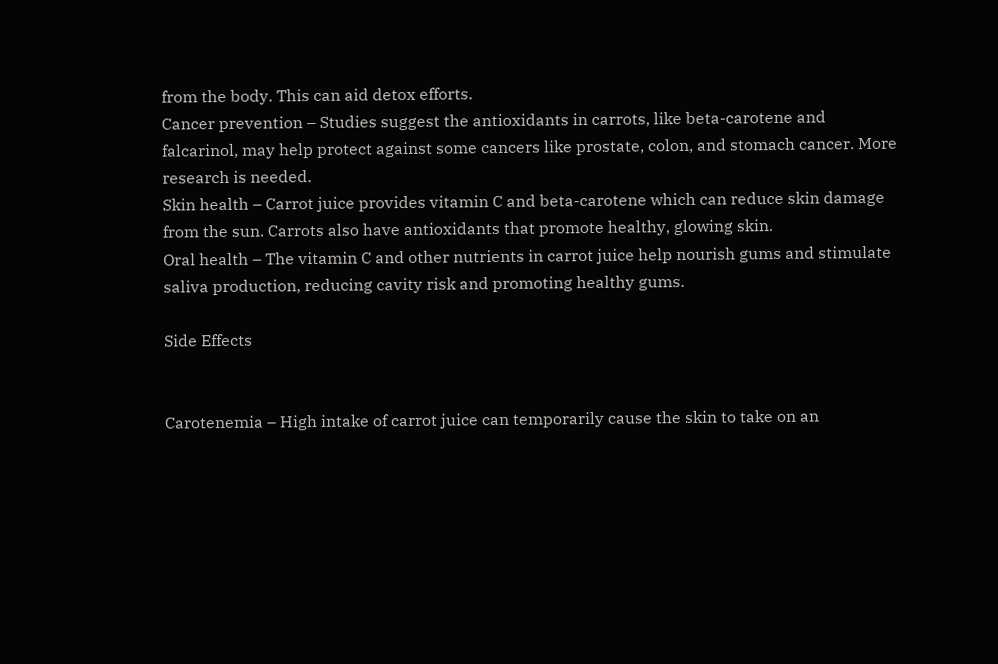from the body. This can aid detox efforts.
Cancer prevention – Studies suggest the antioxidants in carrots, like beta-carotene and falcarinol, may help protect against some cancers like prostate, colon, and stomach cancer. More research is needed.
Skin health – Carrot juice provides vitamin C and beta-carotene which can reduce skin damage from the sun. Carrots also have antioxidants that promote healthy, glowing skin.
Oral health – The vitamin C and other nutrients in carrot juice help nourish gums and stimulate saliva production, reducing cavity risk and promoting healthy gums.

Side Effects


Carotenemia – High intake of carrot juice can temporarily cause the skin to take on an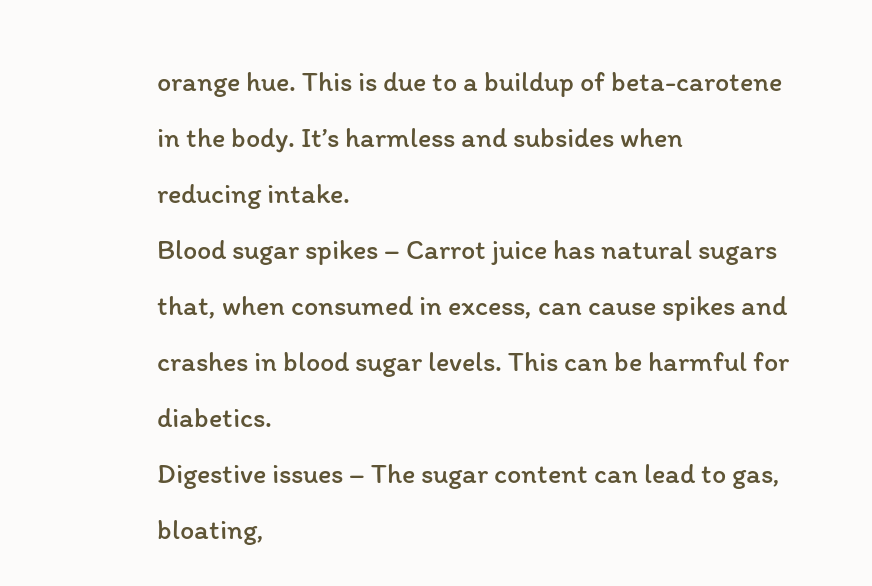orange hue. This is due to a buildup of beta-carotene in the body. It’s harmless and subsides when reducing intake.
Blood sugar spikes – Carrot juice has natural sugars that, when consumed in excess, can cause spikes and crashes in blood sugar levels. This can be harmful for diabetics.
Digestive issues – The sugar content can lead to gas, bloating,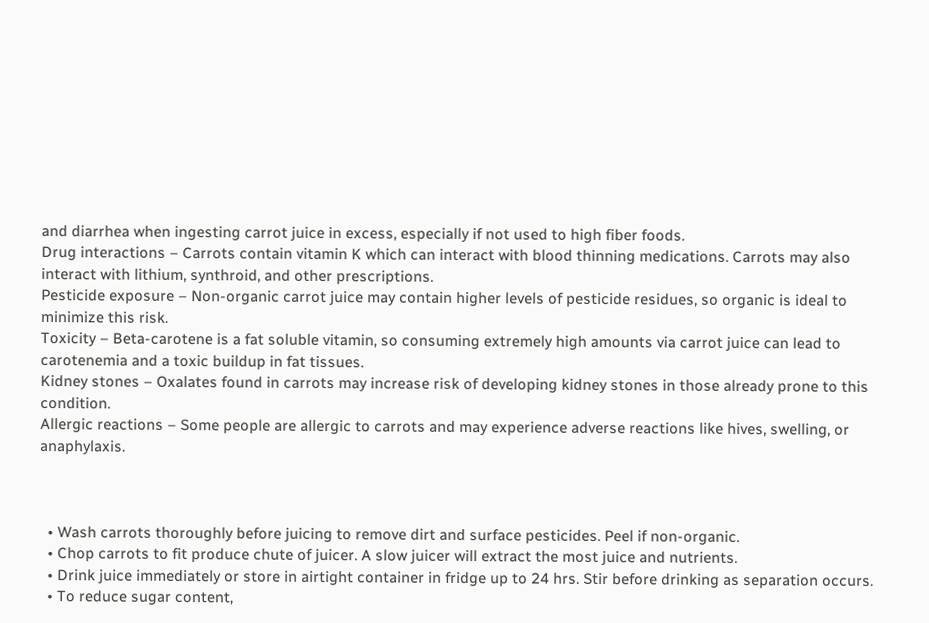and diarrhea when ingesting carrot juice in excess, especially if not used to high fiber foods.
Drug interactions – Carrots contain vitamin K which can interact with blood thinning medications. Carrots may also interact with lithium, synthroid, and other prescriptions.
Pesticide exposure – Non-organic carrot juice may contain higher levels of pesticide residues, so organic is ideal to minimize this risk.
Toxicity – Beta-carotene is a fat soluble vitamin, so consuming extremely high amounts via carrot juice can lead to carotenemia and a toxic buildup in fat tissues.
Kidney stones – Oxalates found in carrots may increase risk of developing kidney stones in those already prone to this condition.
Allergic reactions – Some people are allergic to carrots and may experience adverse reactions like hives, swelling, or anaphylaxis.



  • Wash carrots thoroughly before juicing to remove dirt and surface pesticides. Peel if non-organic.
  • Chop carrots to fit produce chute of juicer. A slow juicer will extract the most juice and nutrients.
  • Drink juice immediately or store in airtight container in fridge up to 24 hrs. Stir before drinking as separation occurs.
  • To reduce sugar content,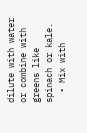dilute with water or combine with greens like spinach or kale.
  • Mix with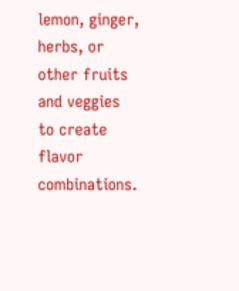lemon, ginger, herbs, or other fruits and veggies to create flavor combinations.